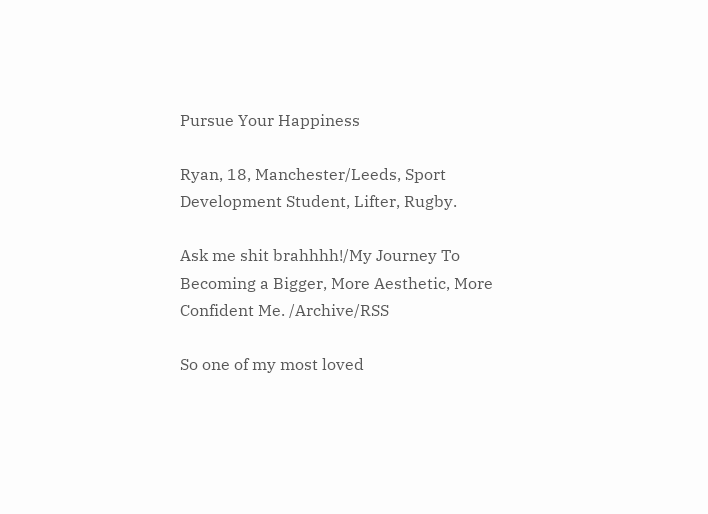Pursue Your Happiness

Ryan, 18, Manchester/Leeds, Sport Development Student, Lifter, Rugby.

Ask me shit brahhhh!/My Journey To Becoming a Bigger, More Aesthetic, More Confident Me. /Archive/RSS

So one of my most loved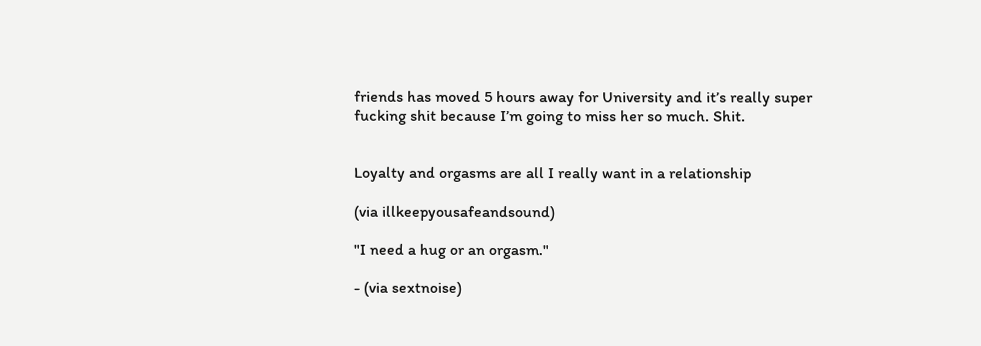friends has moved 5 hours away for University and it’s really super fucking shit because I’m going to miss her so much. Shit.


Loyalty and orgasms are all I really want in a relationship

(via illkeepyousafeandsound)

"I need a hug or an orgasm."

- (via sextnoise)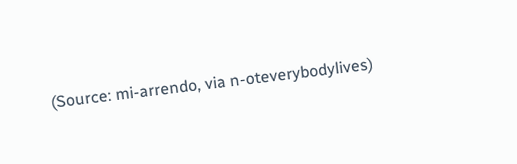(Source: mi-arrendo, via n-oteverybodylives)